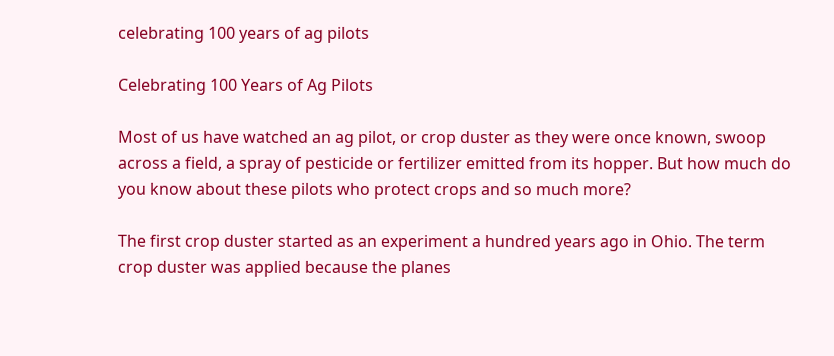celebrating 100 years of ag pilots

Celebrating 100 Years of Ag Pilots

Most of us have watched an ag pilot, or crop duster as they were once known, swoop across a field, a spray of pesticide or fertilizer emitted from its hopper. But how much do you know about these pilots who protect crops and so much more?

The first crop duster started as an experiment a hundred years ago in Ohio. The term crop duster was applied because the planes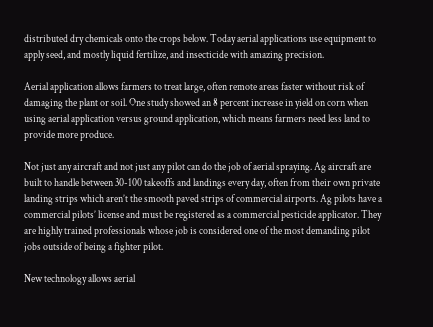distributed dry chemicals onto the crops below. Today aerial applications use equipment to apply seed, and mostly liquid fertilize, and insecticide with amazing precision.

Aerial application allows farmers to treat large, often remote areas faster without risk of damaging the plant or soil. One study showed an 8 percent increase in yield on corn when using aerial application versus ground application, which means farmers need less land to provide more produce.

Not just any aircraft and not just any pilot can do the job of aerial spraying. Ag aircraft are built to handle between 30-100 takeoffs and landings every day, often from their own private landing strips which aren’t the smooth paved strips of commercial airports. Ag pilots have a commercial pilots’ license and must be registered as a commercial pesticide applicator. They are highly trained professionals whose job is considered one of the most demanding pilot jobs outside of being a fighter pilot.

New technology allows aerial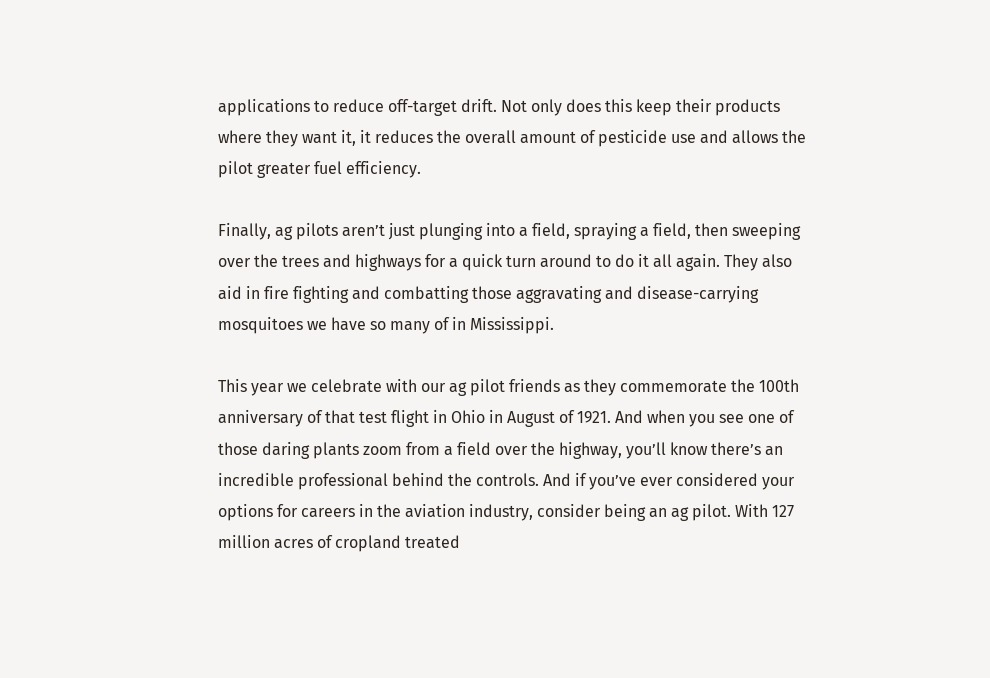applications to reduce off-target drift. Not only does this keep their products where they want it, it reduces the overall amount of pesticide use and allows the pilot greater fuel efficiency.

Finally, ag pilots aren’t just plunging into a field, spraying a field, then sweeping over the trees and highways for a quick turn around to do it all again. They also aid in fire fighting and combatting those aggravating and disease-carrying mosquitoes we have so many of in Mississippi.

This year we celebrate with our ag pilot friends as they commemorate the 100th anniversary of that test flight in Ohio in August of 1921. And when you see one of those daring plants zoom from a field over the highway, you’ll know there’s an incredible professional behind the controls. And if you’ve ever considered your options for careers in the aviation industry, consider being an ag pilot. With 127 million acres of cropland treated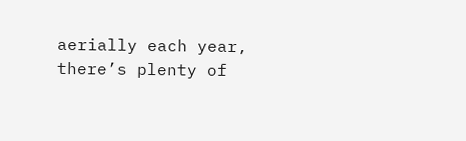aerially each year, there’s plenty of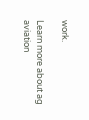work.

Learn more about ag aviation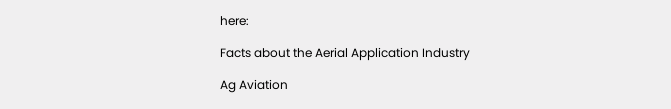here:

Facts about the Aerial Application Industry

Ag Aviation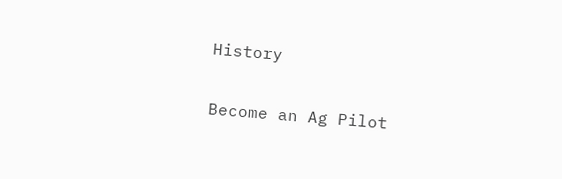History

Become an Ag Pilot